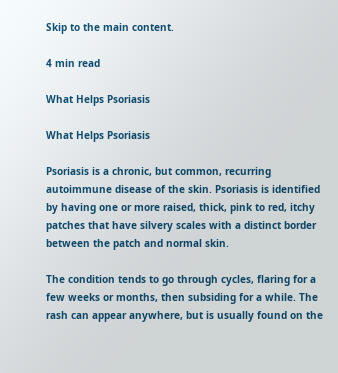Skip to the main content.

4 min read

What Helps Psoriasis

What Helps Psoriasis

Psoriasis is a chronic, but common, recurring autoimmune disease of the skin. Psoriasis is identified by having one or more raised, thick, pink to red, itchy patches that have silvery scales with a distinct border between the patch and normal skin.

The condition tends to go through cycles, flaring for a few weeks or months, then subsiding for a while. The rash can appear anywhere, but is usually found on the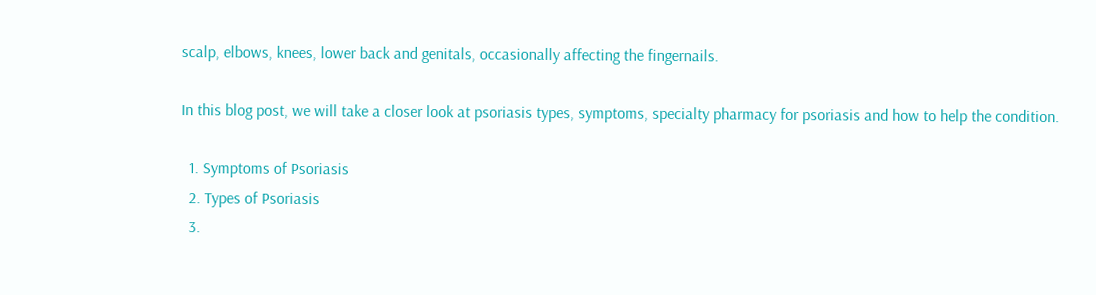scalp, elbows, knees, lower back and genitals, occasionally affecting the fingernails.

In this blog post, we will take a closer look at psoriasis types, symptoms, specialty pharmacy for psoriasis and how to help the condition.

  1. Symptoms of Psoriasis
  2. Types of Psoriasis
  3.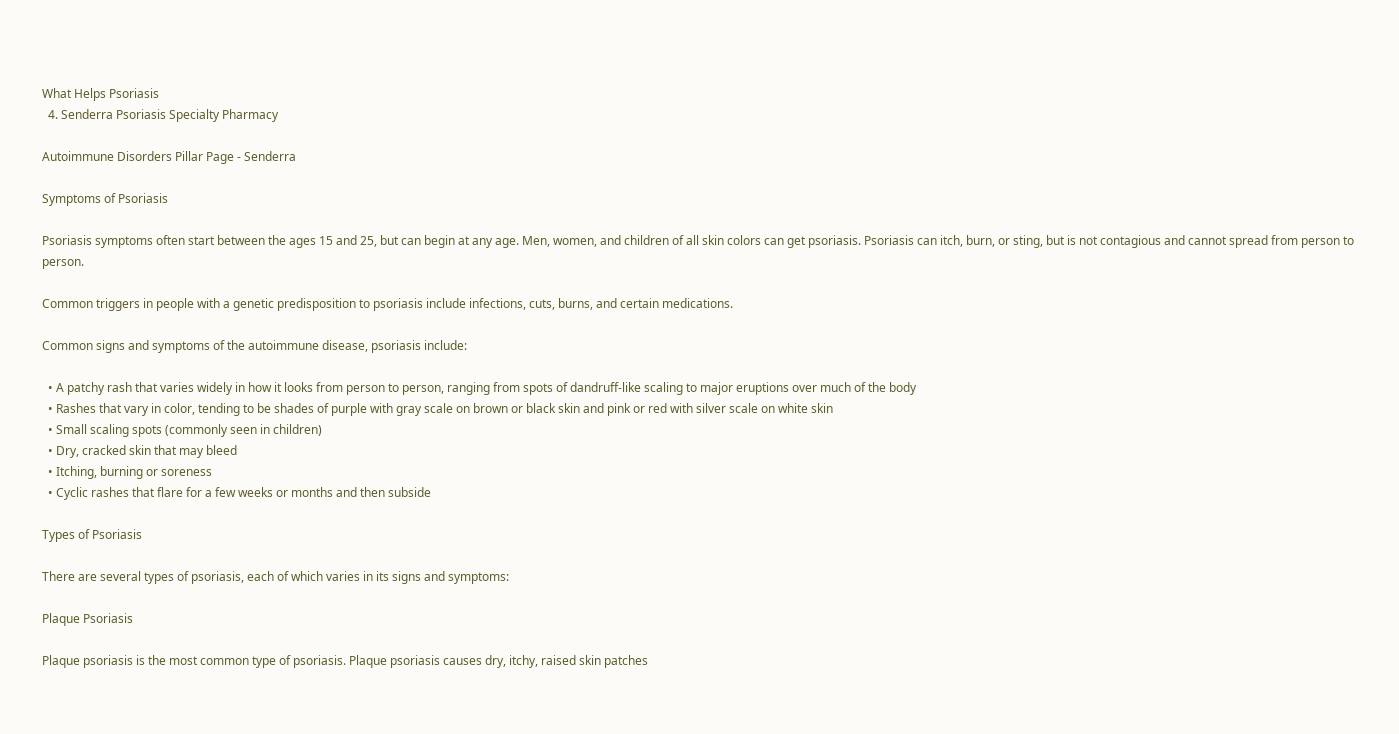What Helps Psoriasis
  4. Senderra Psoriasis Specialty Pharmacy

Autoimmune Disorders Pillar Page - Senderra

Symptoms of Psoriasis

Psoriasis symptoms often start between the ages 15 and 25, but can begin at any age. Men, women, and children of all skin colors can get psoriasis. Psoriasis can itch, burn, or sting, but is not contagious and cannot spread from person to person.

Common triggers in people with a genetic predisposition to psoriasis include infections, cuts, burns, and certain medications.

Common signs and symptoms of the autoimmune disease, psoriasis include:

  • A patchy rash that varies widely in how it looks from person to person, ranging from spots of dandruff-like scaling to major eruptions over much of the body
  • Rashes that vary in color, tending to be shades of purple with gray scale on brown or black skin and pink or red with silver scale on white skin
  • Small scaling spots (commonly seen in children)
  • Dry, cracked skin that may bleed
  • Itching, burning or soreness
  • Cyclic rashes that flare for a few weeks or months and then subside

Types of Psoriasis

There are several types of psoriasis, each of which varies in its signs and symptoms:

Plaque Psoriasis

Plaque psoriasis is the most common type of psoriasis. Plaque psoriasis causes dry, itchy, raised skin patches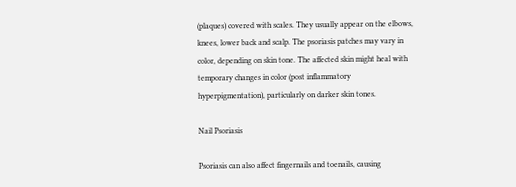(plaques) covered with scales. They usually appear on the elbows, knees, lower back and scalp. The psoriasis patches may vary in color, depending on skin tone. The affected skin might heal with temporary changes in color (post inflammatory hyperpigmentation), particularly on darker skin tones.

Nail Psoriasis

Psoriasis can also affect fingernails and toenails, causing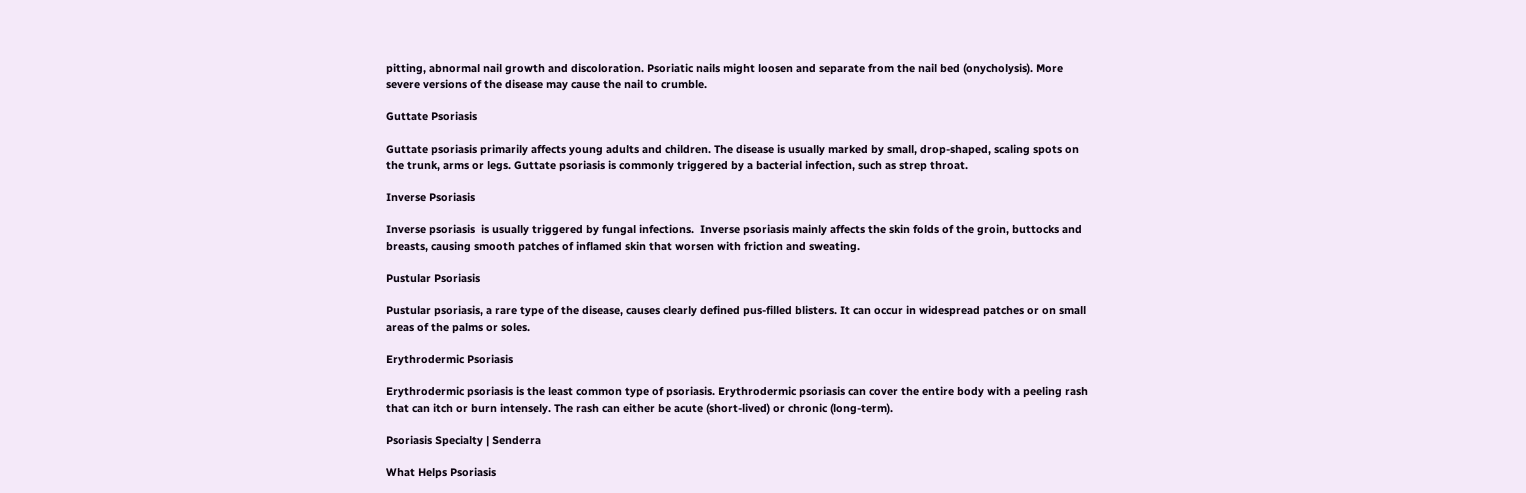pitting, abnormal nail growth and discoloration. Psoriatic nails might loosen and separate from the nail bed (onycholysis). More severe versions of the disease may cause the nail to crumble.

Guttate Psoriasis

Guttate psoriasis primarily affects young adults and children. The disease is usually marked by small, drop-shaped, scaling spots on the trunk, arms or legs. Guttate psoriasis is commonly triggered by a bacterial infection, such as strep throat.

Inverse Psoriasis

Inverse psoriasis  is usually triggered by fungal infections.  Inverse psoriasis mainly affects the skin folds of the groin, buttocks and breasts, causing smooth patches of inflamed skin that worsen with friction and sweating.

Pustular Psoriasis

Pustular psoriasis, a rare type of the disease, causes clearly defined pus-filled blisters. It can occur in widespread patches or on small areas of the palms or soles.

Erythrodermic Psoriasis

Erythrodermic psoriasis is the least common type of psoriasis. Erythrodermic psoriasis can cover the entire body with a peeling rash that can itch or burn intensely. The rash can either be acute (short-lived) or chronic (long-term).

Psoriasis Specialty | Senderra

What Helps Psoriasis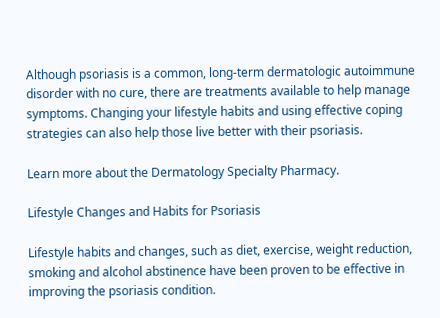Although psoriasis is a common, long-term dermatologic autoimmune disorder with no cure, there are treatments available to help manage symptoms. Changing your lifestyle habits and using effective coping strategies can also help those live better with their psoriasis.

Learn more about the Dermatology Specialty Pharmacy.

Lifestyle Changes and Habits for Psoriasis

Lifestyle habits and changes, such as diet, exercise, weight reduction, smoking and alcohol abstinence have been proven to be effective in improving the psoriasis condition.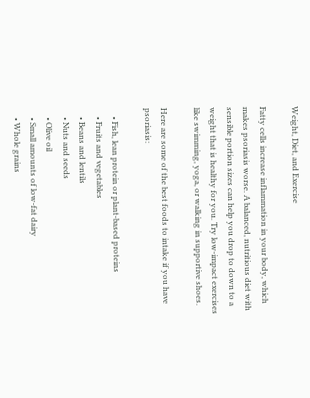Weight, Diet, and Exercise

Fatty cells increase inflammation in your body, which makes psoriasis worse. A balanced, nutritious diet with sensible portion sizes can help you drop to down to a weight that is healthy for you. Try low-impact exercises like swimming, yoga, or walking in supportive shoes.

Here are some of the best foods to intake if you have psoriasis:

    • Fish, lean protein or plant-based proteins
    • Fruits and vegetables
    • Beans and lentils
    • Nuts and seeds
    • Olive oil
    • Small amounts of low-fat dairy
    • Whole grains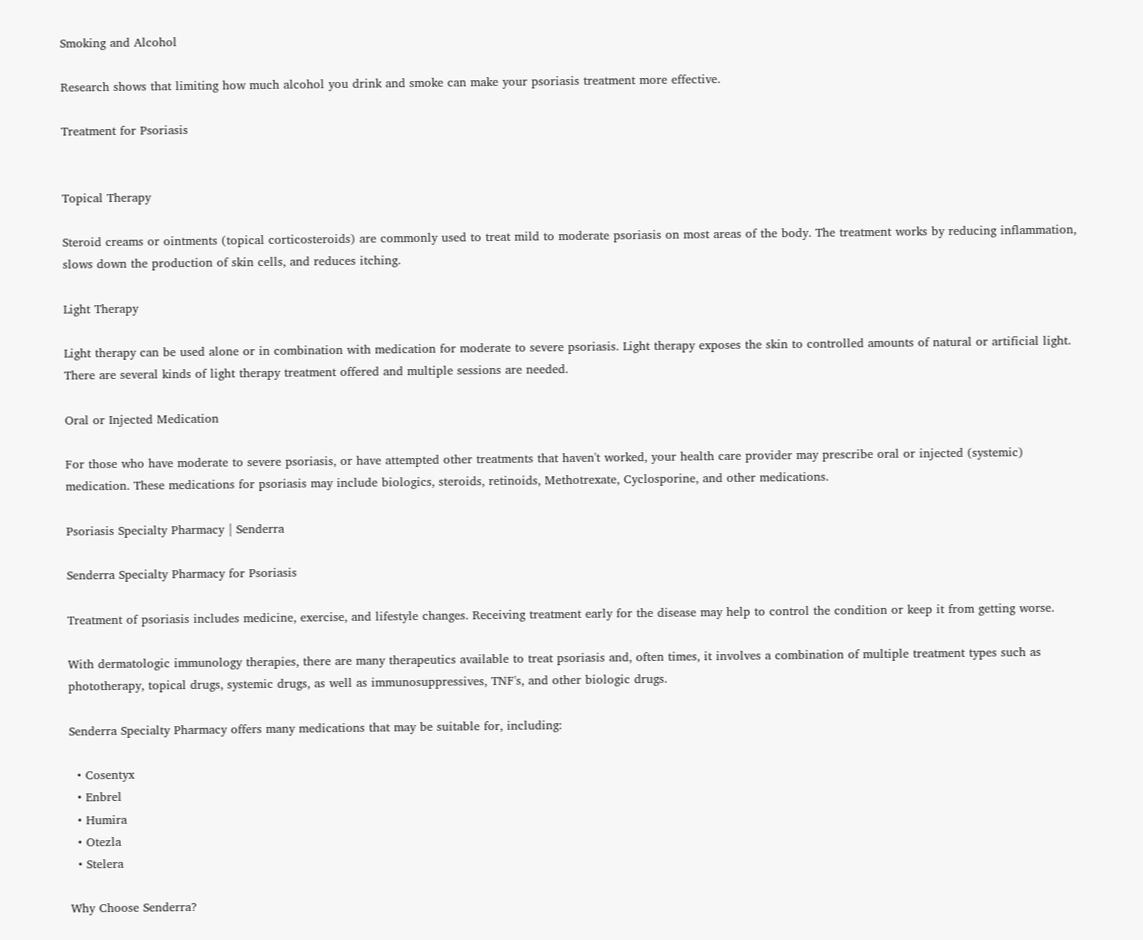Smoking and Alcohol

Research shows that limiting how much alcohol you drink and smoke can make your psoriasis treatment more effective.

Treatment for Psoriasis


Topical Therapy

Steroid creams or ointments (topical corticosteroids) are commonly used to treat mild to moderate psoriasis on most areas of the body. The treatment works by reducing inflammation, slows down the production of skin cells, and reduces itching.

Light Therapy

Light therapy can be used alone or in combination with medication for moderate to severe psoriasis. Light therapy exposes the skin to controlled amounts of natural or artificial light. There are several kinds of light therapy treatment offered and multiple sessions are needed.

Oral or Injected Medication

For those who have moderate to severe psoriasis, or have attempted other treatments that haven't worked, your health care provider may prescribe oral or injected (systemic) medication. These medications for psoriasis may include biologics, steroids, retinoids, Methotrexate, Cyclosporine, and other medications.

Psoriasis Specialty Pharmacy | Senderra

Senderra Specialty Pharmacy for Psoriasis

Treatment of psoriasis includes medicine, exercise, and lifestyle changes. Receiving treatment early for the disease may help to control the condition or keep it from getting worse.

With dermatologic immunology therapies, there are many therapeutics available to treat psoriasis and, often times, it involves a combination of multiple treatment types such as phototherapy, topical drugs, systemic drugs, as well as immunosuppressives, TNF's, and other biologic drugs.

Senderra Specialty Pharmacy offers many medications that may be suitable for, including:

  • Cosentyx
  • Enbrel
  • Humira
  • Otezla
  • Stelera

Why Choose Senderra?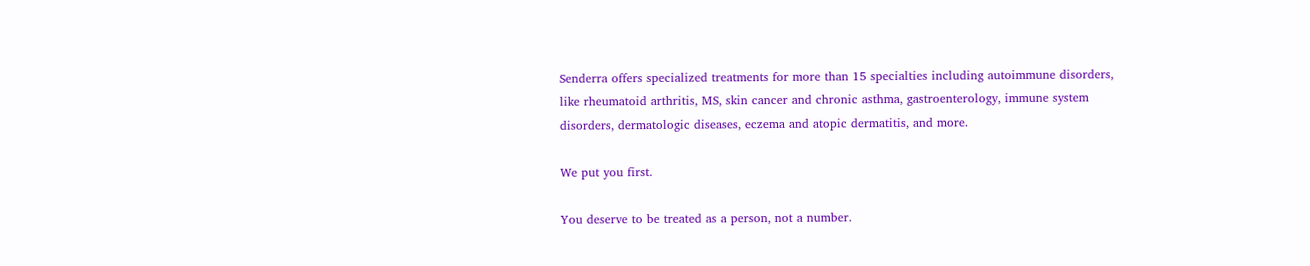Senderra offers specialized treatments for more than 15 specialties including autoimmune disorders, like rheumatoid arthritis, MS, skin cancer and chronic asthma, gastroenterology, immune system disorders, dermatologic diseases, eczema and atopic dermatitis, and more.

We put you first.

You deserve to be treated as a person, not a number.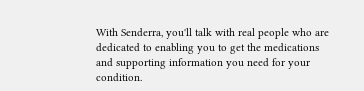With Senderra, you'll talk with real people who are dedicated to enabling you to get the medications and supporting information you need for your condition.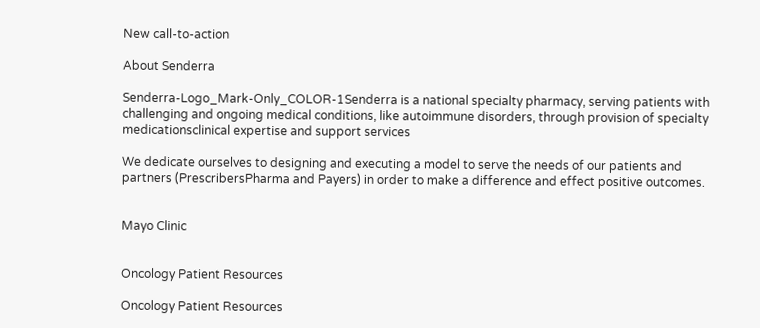New call-to-action

About Senderra

Senderra-Logo_Mark-Only_COLOR-1Senderra is a national specialty pharmacy, serving patients with challenging and ongoing medical conditions, like autoimmune disorders, through provision of specialty medicationsclinical expertise and support services

We dedicate ourselves to designing and executing a model to serve the needs of our patients and partners (PrescribersPharma and Payers) in order to make a difference and effect positive outcomes.


Mayo Clinic


Oncology Patient Resources

Oncology Patient Resources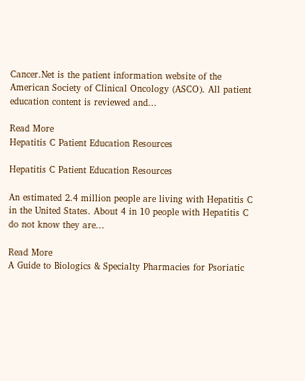Cancer.Net is the patient information website of the American Society of Clinical Oncology (ASCO). All patient education content is reviewed and...

Read More
Hepatitis C Patient Education Resources

Hepatitis C Patient Education Resources

An estimated 2.4 million people are living with Hepatitis C in the United States. About 4 in 10 people with Hepatitis C do not know they are...

Read More
A Guide to Biologics & Specialty Pharmacies for Psoriatic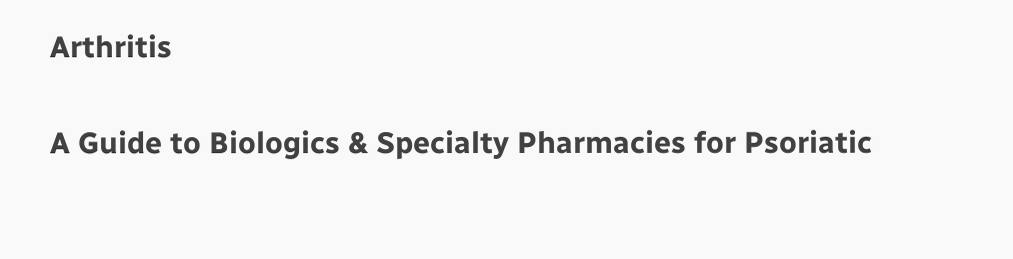Arthritis

A Guide to Biologics & Specialty Pharmacies for Psoriatic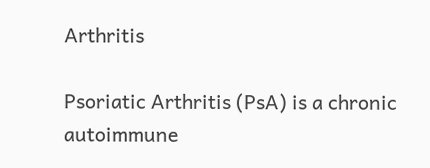Arthritis

Psoriatic Arthritis (PsA) is a chronic autoimmune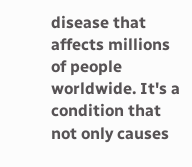disease that affects millions of people worldwide. It's a condition that not only causes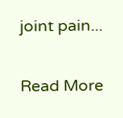joint pain...

Read More